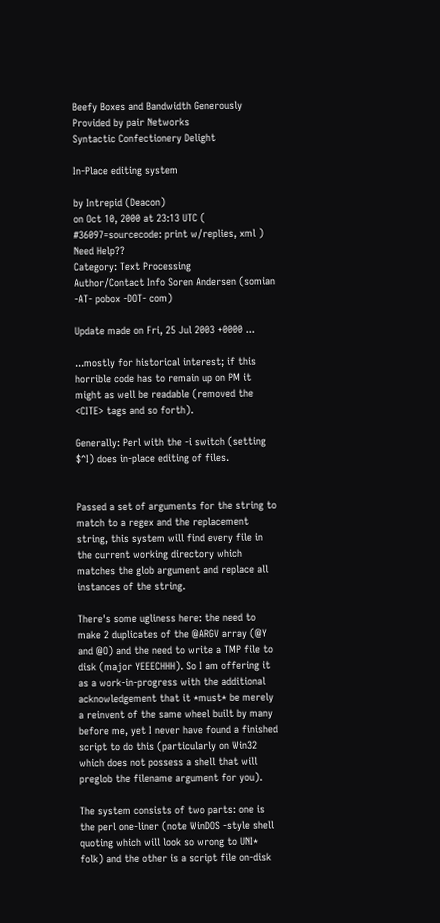Beefy Boxes and Bandwidth Generously Provided by pair Networks
Syntactic Confectionery Delight

In-Place editing system

by Intrepid (Deacon)
on Oct 10, 2000 at 23:13 UTC ( #36097=sourcecode: print w/replies, xml ) Need Help??
Category: Text Processing
Author/Contact Info Soren Andersen (somian -AT- pobox -DOT- com)

Update made on Fri, 25 Jul 2003 +0000 ...

...mostly for historical interest; if this horrible code has to remain up on PM it might as well be readable (removed the <CITE> tags and so forth).

Generally: Perl with the -i switch (setting $^I) does in-place editing of files.


Passed a set of arguments for the string to match to a regex and the replacement string, this system will find every file in the current working directory which matches the glob argument and replace all instances of the string.

There's some ugliness here: the need to make 2 duplicates of the @ARGV array (@Y and @O) and the need to write a TMP file to disk (major YEEECHHH). So I am offering it as a work-in-progress with the additional acknowledgement that it *must* be merely a reinvent of the same wheel built by many before me, yet I never have found a finished script to do this (particularly on Win32 which does not possess a shell that will preglob the filename argument for you).

The system consists of two parts: one is the perl one-liner (note WinDOS -style shell quoting which will look so wrong to UNI* folk) and the other is a script file on-disk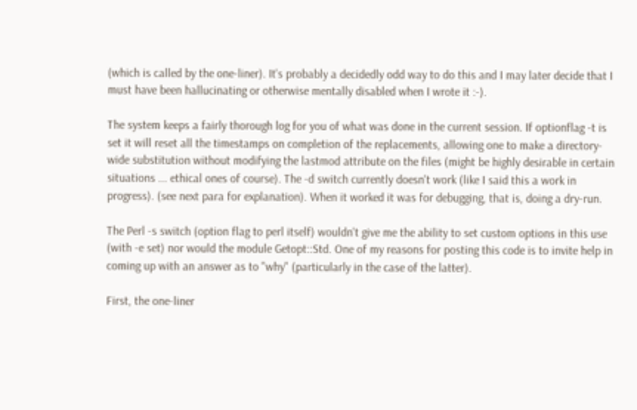(which is called by the one-liner). It's probably a decidedly odd way to do this and I may later decide that I must have been hallucinating or otherwise mentally disabled when I wrote it :-).

The system keeps a fairly thorough log for you of what was done in the current session. If optionflag -t is set it will reset all the timestamps on completion of the replacements, allowing one to make a directory-wide substitution without modifying the lastmod attribute on the files (might be highly desirable in certain situations ... ethical ones of course). The -d switch currently doesn't work (like I said this a work in progress). (see next para for explanation). When it worked it was for debugging, that is, doing a dry-run.

The Perl -s switch (option flag to perl itself) wouldn't give me the ability to set custom options in this use (with -e set) nor would the module Getopt::Std. One of my reasons for posting this code is to invite help in coming up with an answer as to "why" (particularly in the case of the latter).

First, the one-liner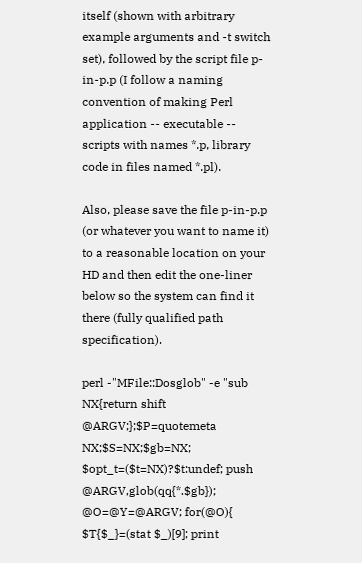itself (shown with arbitrary example arguments and -t switch set), followed by the script file p-in-p.p (I follow a naming convention of making Perl application -- executable -- scripts with names *.p, library code in files named *.pl).

Also, please save the file p-in-p.p (or whatever you want to name it) to a reasonable location on your HD and then edit the one-liner below so the system can find it there (fully qualified path specification).

perl -"MFile::Dosglob" -e "sub NX{return shift @ARGV;};$P=quotemeta NX;$S=NX;$gb=NX; $opt_t=($t=NX)?$t:undef; push @ARGV,glob(qq{*.$gb}); @O=@Y=@ARGV; for(@O){ $T{$_}=(stat $_)[9]; print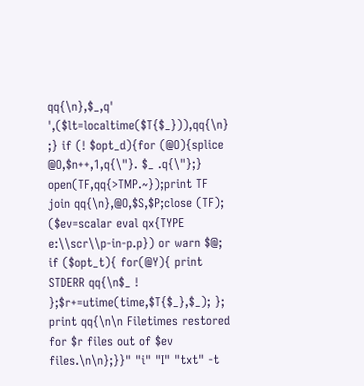qq{\n},$_,q' ',($lt=localtime($T{$_})),qq{\n} ;} if (! $opt_d){for (@O){splice @O,$n++,1,q{\"}. $_ .q{\"};} open(TF,qq{>TMP.~});print TF join qq{\n},@O,$S,$P;close (TF); ($ev=scalar eval qx{TYPE e:\\scr\\p-in-p.p}) or warn $@; if ($opt_t){ for(@Y){ print STDERR qq{\n$_ ! };$r+=utime(time,$T{$_},$_); }; print qq{\n\n Filetimes restored for $r files out of $ev files.\n\n};}}" "i" "I" "txt" -t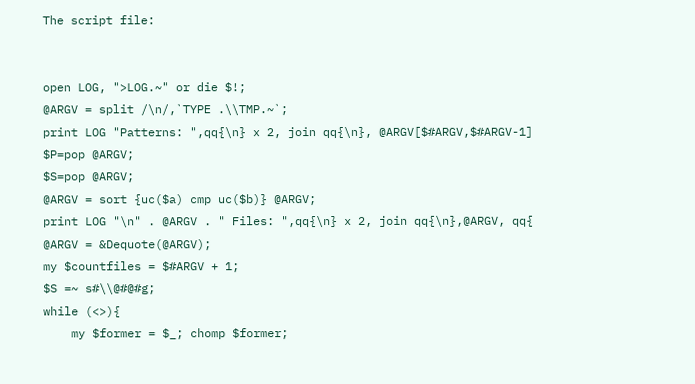The script file:


open LOG, ">LOG.~" or die $!;
@ARGV = split /\n/,`TYPE .\\TMP.~`;
print LOG "Patterns: ",qq{\n} x 2, join qq{\n}, @ARGV[$#ARGV,$#ARGV-1]
$P=pop @ARGV;
$S=pop @ARGV;
@ARGV = sort {uc($a) cmp uc($b)} @ARGV;
print LOG "\n" . @ARGV . " Files: ",qq{\n} x 2, join qq{\n},@ARGV, qq{
@ARGV = &Dequote(@ARGV);
my $countfiles = $#ARGV + 1;
$S =~ s#\\@#@#g;
while (<>){
    my $former = $_; chomp $former;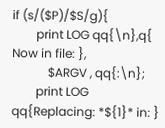if (s/($P)/$S/g){
        print LOG qq{\n},q{  Now in file: },
            $ARGV , qq{:\n};
        print LOG qq{Replacing: *${1}* in: }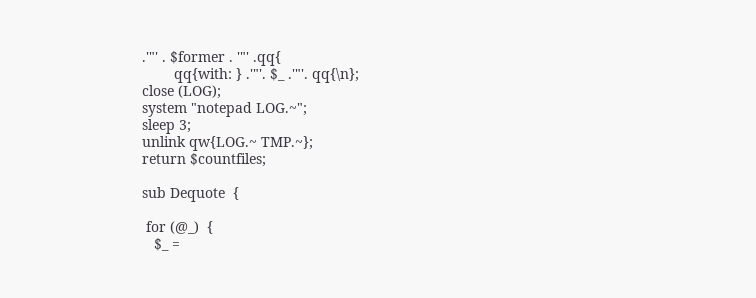.'"' . $former . '"' .qq{
        qq{with: } .'"'. $_ .'"'. qq{\n};
close (LOG);
system "notepad LOG.~";
sleep 3;
unlink qw{LOG.~ TMP.~};
return $countfiles;

sub Dequote  {

 for (@_)  {
   $_ =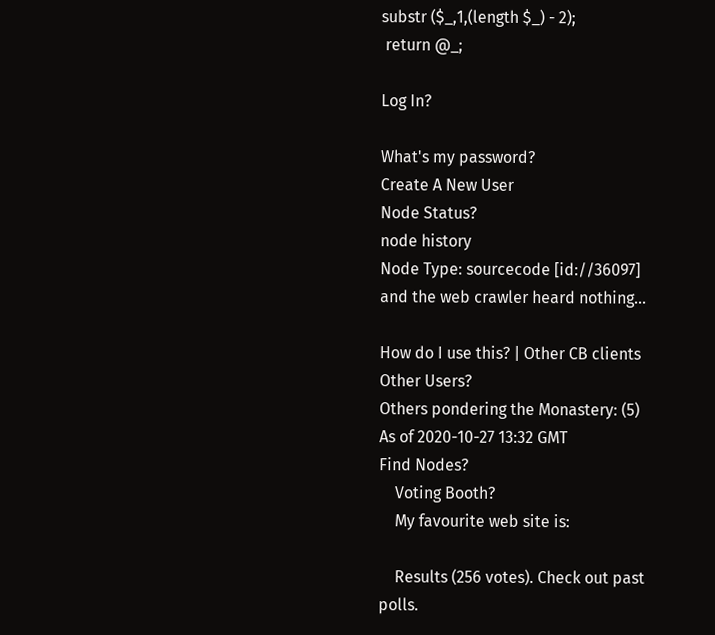substr ($_,1,(length $_) - 2);
 return @_;

Log In?

What's my password?
Create A New User
Node Status?
node history
Node Type: sourcecode [id://36097]
and the web crawler heard nothing...

How do I use this? | Other CB clients
Other Users?
Others pondering the Monastery: (5)
As of 2020-10-27 13:32 GMT
Find Nodes?
    Voting Booth?
    My favourite web site is:

    Results (256 votes). Check out past polls.